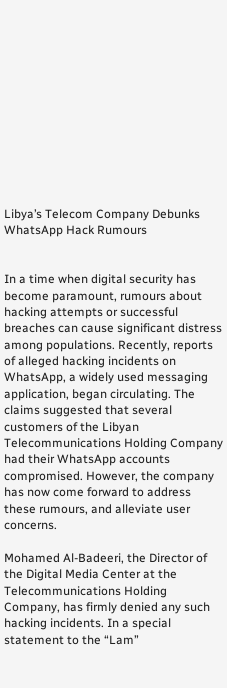Libya’s Telecom Company Debunks WhatsApp Hack Rumours


In a time when digital security has become paramount, rumours about hacking attempts or successful breaches can cause significant distress among populations. Recently, reports of alleged hacking incidents on WhatsApp, a widely used messaging application, began circulating. The claims suggested that several customers of the Libyan Telecommunications Holding Company had their WhatsApp accounts compromised. However, the company has now come forward to address these rumours, and alleviate user concerns.

Mohamed Al-Badeeri, the Director of the Digital Media Center at the Telecommunications Holding Company, has firmly denied any such hacking incidents. In a special statement to the “Lam”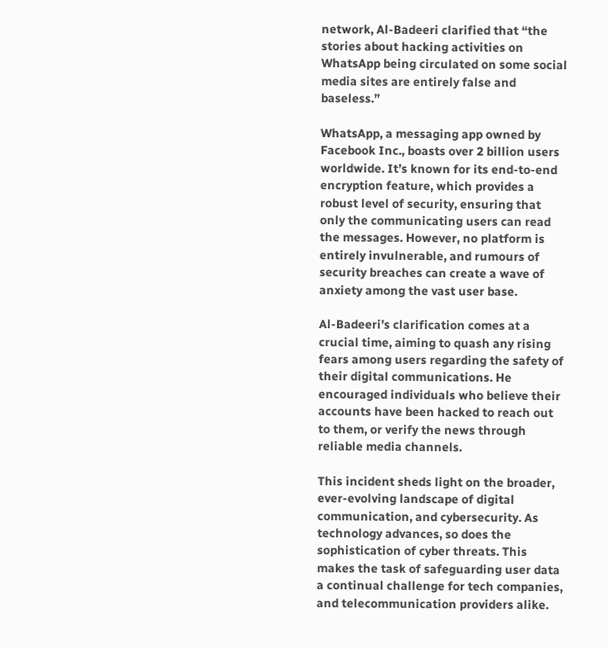network, Al-Badeeri clarified that “the stories about hacking activities on WhatsApp being circulated on some social media sites are entirely false and baseless.”

WhatsApp, a messaging app owned by Facebook Inc., boasts over 2 billion users worldwide. It’s known for its end-to-end encryption feature, which provides a robust level of security, ensuring that only the communicating users can read the messages. However, no platform is entirely invulnerable, and rumours of security breaches can create a wave of anxiety among the vast user base.

Al-Badeeri’s clarification comes at a crucial time, aiming to quash any rising fears among users regarding the safety of their digital communications. He encouraged individuals who believe their accounts have been hacked to reach out to them, or verify the news through reliable media channels.

This incident sheds light on the broader, ever-evolving landscape of digital communication, and cybersecurity. As technology advances, so does the sophistication of cyber threats. This makes the task of safeguarding user data a continual challenge for tech companies, and telecommunication providers alike.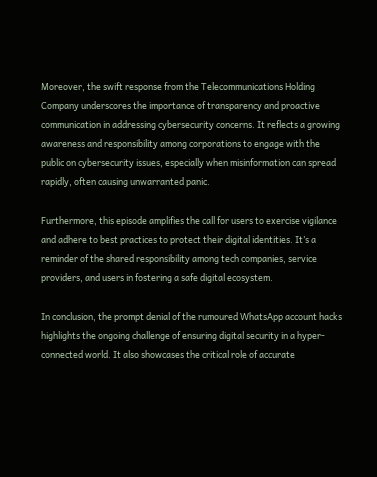Moreover, the swift response from the Telecommunications Holding Company underscores the importance of transparency and proactive communication in addressing cybersecurity concerns. It reflects a growing awareness and responsibility among corporations to engage with the public on cybersecurity issues, especially when misinformation can spread rapidly, often causing unwarranted panic.

Furthermore, this episode amplifies the call for users to exercise vigilance and adhere to best practices to protect their digital identities. It’s a reminder of the shared responsibility among tech companies, service providers, and users in fostering a safe digital ecosystem.

In conclusion, the prompt denial of the rumoured WhatsApp account hacks highlights the ongoing challenge of ensuring digital security in a hyper-connected world. It also showcases the critical role of accurate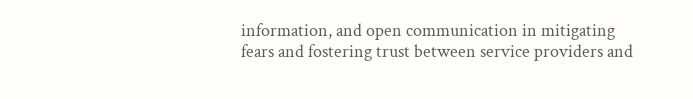information, and open communication in mitigating fears and fostering trust between service providers and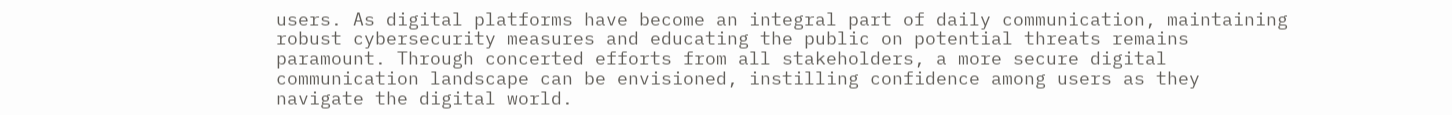users. As digital platforms have become an integral part of daily communication, maintaining robust cybersecurity measures and educating the public on potential threats remains paramount. Through concerted efforts from all stakeholders, a more secure digital communication landscape can be envisioned, instilling confidence among users as they navigate the digital world.